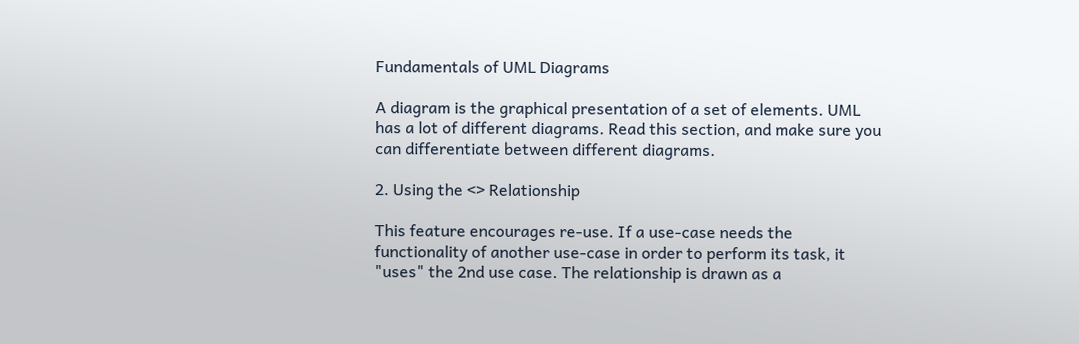Fundamentals of UML Diagrams

A diagram is the graphical presentation of a set of elements. UML has a lot of different diagrams. Read this section, and make sure you can differentiate between different diagrams.

2. Using the <> Relationship

This feature encourages re-use. If a use-case needs the functionality of another use-case in order to perform its task, it "uses" the 2nd use case. The relationship is drawn as a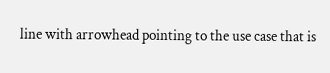line with arrowhead pointing to the use case that is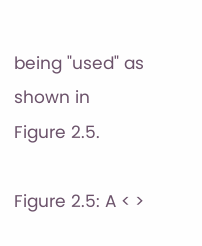being "used" as shown in Figure 2.5.

Figure 2.5: A < >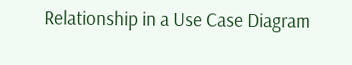Relationship in a Use Case Diagram